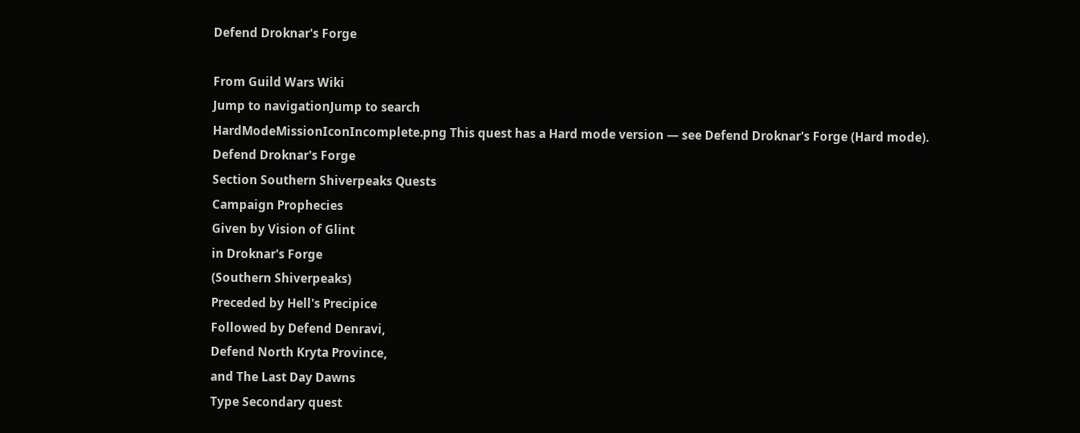Defend Droknar's Forge

From Guild Wars Wiki
Jump to navigationJump to search
HardModeMissionIconIncomplete.png This quest has a Hard mode version — see Defend Droknar's Forge (Hard mode).
Defend Droknar's Forge
Section Southern Shiverpeaks Quests
Campaign Prophecies
Given by Vision of Glint
in Droknar's Forge
(Southern Shiverpeaks)
Preceded by Hell's Precipice
Followed by Defend Denravi,
Defend North Kryta Province,
and The Last Day Dawns
Type Secondary quest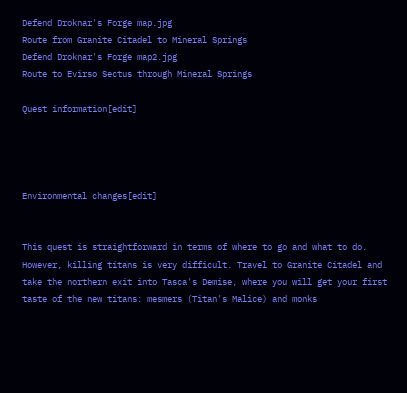Defend Droknar's Forge map.jpg
Route from Granite Citadel to Mineral Springs
Defend Droknar's Forge map2.jpg
Route to Evirso Sectus through Mineral Springs

Quest information[edit]




Environmental changes[edit]


This quest is straightforward in terms of where to go and what to do. However, killing titans is very difficult. Travel to Granite Citadel and take the northern exit into Tasca's Demise, where you will get your first taste of the new titans: mesmers (Titan's Malice) and monks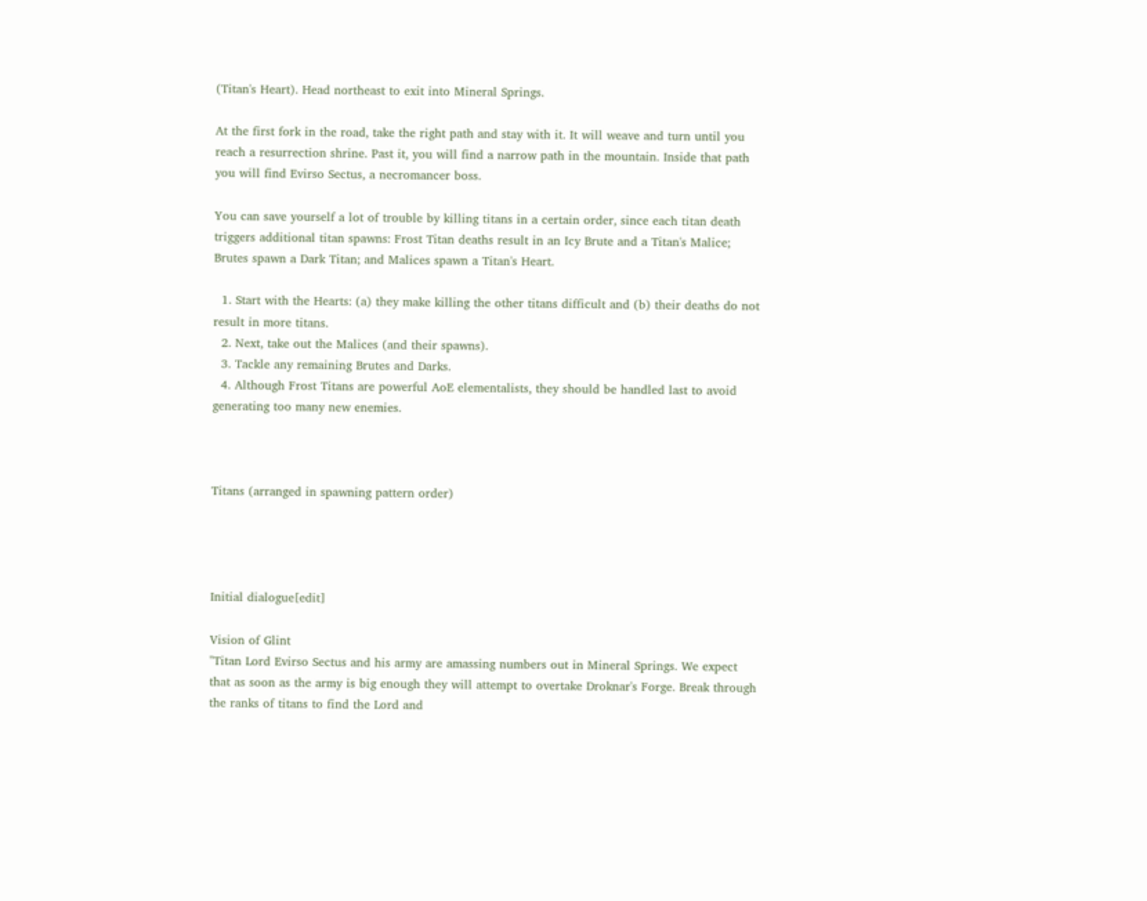(Titan's Heart). Head northeast to exit into Mineral Springs.

At the first fork in the road, take the right path and stay with it. It will weave and turn until you reach a resurrection shrine. Past it, you will find a narrow path in the mountain. Inside that path you will find Evirso Sectus, a necromancer boss.

You can save yourself a lot of trouble by killing titans in a certain order, since each titan death triggers additional titan spawns: Frost Titan deaths result in an Icy Brute and a Titan's Malice; Brutes spawn a Dark Titan; and Malices spawn a Titan's Heart.

  1. Start with the Hearts: (a) they make killing the other titans difficult and (b) their deaths do not result in more titans.
  2. Next, take out the Malices (and their spawns).
  3. Tackle any remaining Brutes and Darks.
  4. Although Frost Titans are powerful AoE elementalists, they should be handled last to avoid generating too many new enemies.



Titans (arranged in spawning pattern order)




Initial dialogue[edit]

Vision of Glint
"Titan Lord Evirso Sectus and his army are amassing numbers out in Mineral Springs. We expect that as soon as the army is big enough they will attempt to overtake Droknar's Forge. Break through the ranks of titans to find the Lord and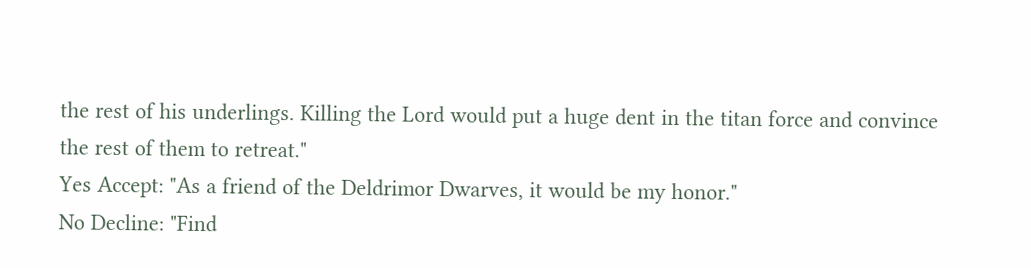the rest of his underlings. Killing the Lord would put a huge dent in the titan force and convince the rest of them to retreat."
Yes Accept: "As a friend of the Deldrimor Dwarves, it would be my honor."
No Decline: "Find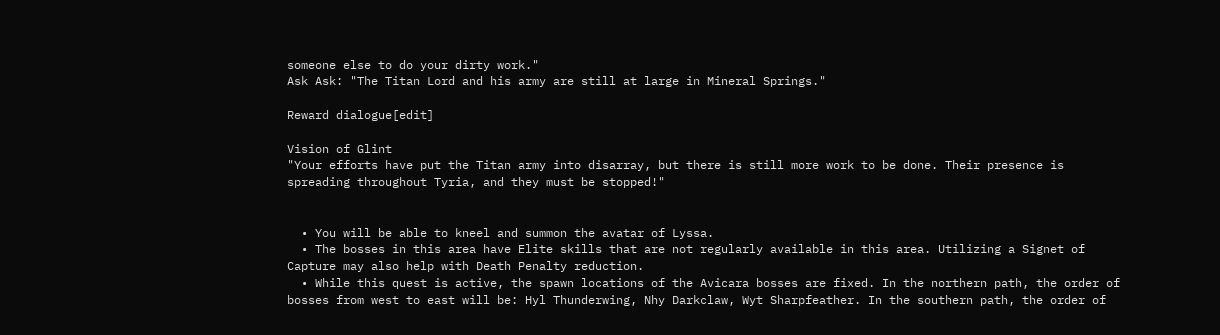someone else to do your dirty work."
Ask Ask: "The Titan Lord and his army are still at large in Mineral Springs."

Reward dialogue[edit]

Vision of Glint
"Your efforts have put the Titan army into disarray, but there is still more work to be done. Their presence is spreading throughout Tyria, and they must be stopped!"


  • You will be able to kneel and summon the avatar of Lyssa.
  • The bosses in this area have Elite skills that are not regularly available in this area. Utilizing a Signet of Capture may also help with Death Penalty reduction.
  • While this quest is active, the spawn locations of the Avicara bosses are fixed. In the northern path, the order of bosses from west to east will be: Hyl Thunderwing, Nhy Darkclaw, Wyt Sharpfeather. In the southern path, the order of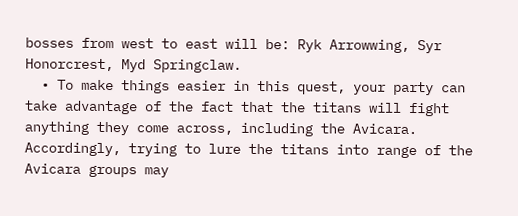bosses from west to east will be: Ryk Arrowwing, Syr Honorcrest, Myd Springclaw.
  • To make things easier in this quest, your party can take advantage of the fact that the titans will fight anything they come across, including the Avicara. Accordingly, trying to lure the titans into range of the Avicara groups may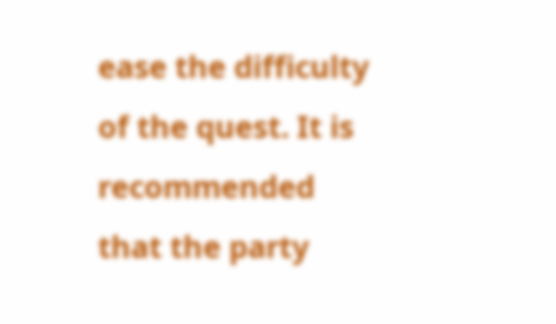ease the difficulty of the quest. It is recommended that the party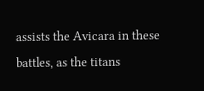assists the Avicara in these battles, as the titans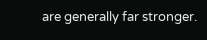are generally far stronger.